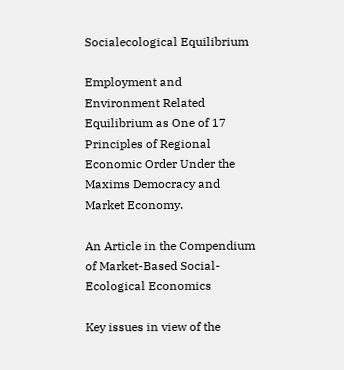Socialecological Equilibrium

Employment and Environment Related Equilibrium as One of 17 Principles of Regional Economic Order Under the Maxims Democracy and Market Economy.

An Article in the Compendium of Market-Based Social-Ecological Economics

Key issues in view of the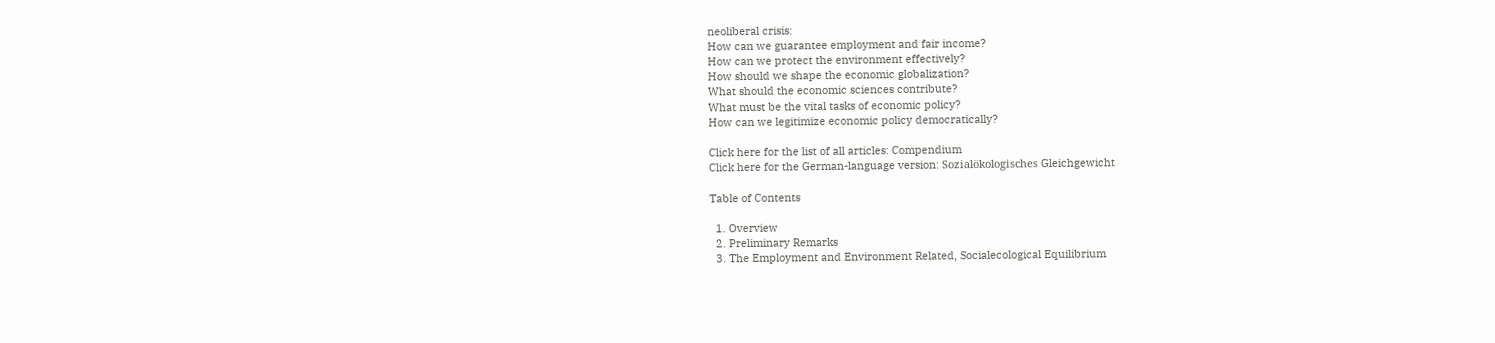neoliberal crisis:
How can we guarantee employment and fair income?
How can we protect the environment effectively?
How should we shape the economic globalization?
What should the economic sciences contribute?
What must be the vital tasks of economic policy?
How can we legitimize economic policy democratically?

Click here for the list of all articles: Compendium
Click here for the German-language version: Sozialökologisches Gleichgewicht

Table of Contents

  1. Overview
  2. Preliminary Remarks
  3. The Employment and Environment Related, Socialecological Equilibrium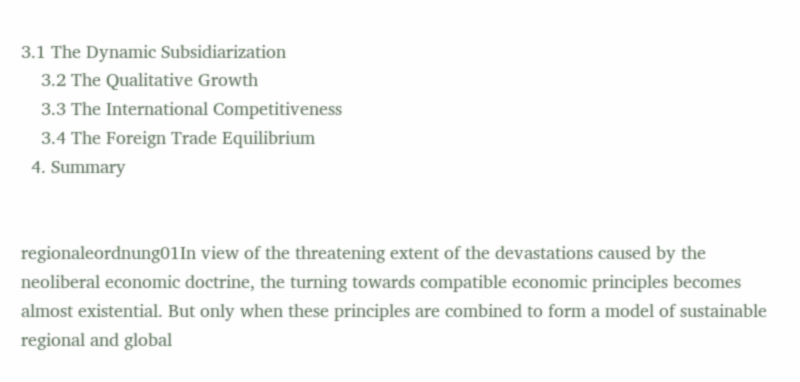3.1 The Dynamic Subsidiarization
    3.2 The Qualitative Growth
    3.3 The International Competitiveness
    3.4 The Foreign Trade Equilibrium
  4. Summary


regionaleordnung01In view of the threatening extent of the devastations caused by the neoliberal economic doctrine, the turning towards compatible economic principles becomes almost existential. But only when these principles are combined to form a model of sustainable regional and global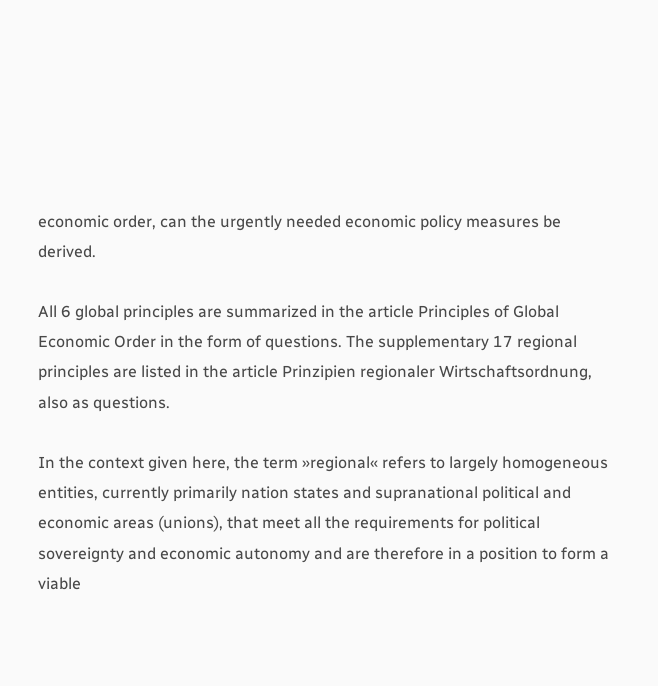economic order, can the urgently needed economic policy measures be derived.

All 6 global principles are summarized in the article Principles of Global Economic Order in the form of questions. The supplementary 17 regional principles are listed in the article Prinzipien regionaler Wirtschaftsordnung, also as questions.

In the context given here, the term »regional« refers to largely homogeneous entities, currently primarily nation states and supranational political and economic areas (unions), that meet all the requirements for political sovereignty and economic autonomy and are therefore in a position to form a viable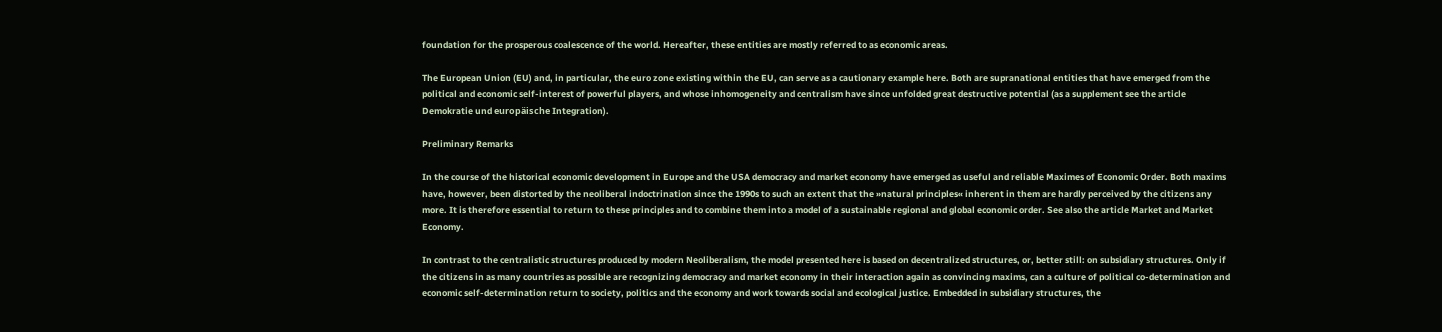foundation for the prosperous coalescence of the world. Hereafter, these entities are mostly referred to as economic areas.

The European Union (EU) and, in particular, the euro zone existing within the EU, can serve as a cautionary example here. Both are supranational entities that have emerged from the political and economic self-interest of powerful players, and whose inhomogeneity and centralism have since unfolded great destructive potential (as a supplement see the article Demokratie und europäische Integration).

Preliminary Remarks

In the course of the historical economic development in Europe and the USA democracy and market economy have emerged as useful and reliable Maximes of Economic Order. Both maxims have, however, been distorted by the neoliberal indoctrination since the 1990s to such an extent that the »natural principles« inherent in them are hardly perceived by the citizens any more. It is therefore essential to return to these principles and to combine them into a model of a sustainable regional and global economic order. See also the article Market and Market Economy.

In contrast to the centralistic structures produced by modern Neoliberalism, the model presented here is based on decentralized structures, or, better still: on subsidiary structures. Only if the citizens in as many countries as possible are recognizing democracy and market economy in their interaction again as convincing maxims, can a culture of political co-determination and economic self-determination return to society, politics and the economy and work towards social and ecological justice. Embedded in subsidiary structures, the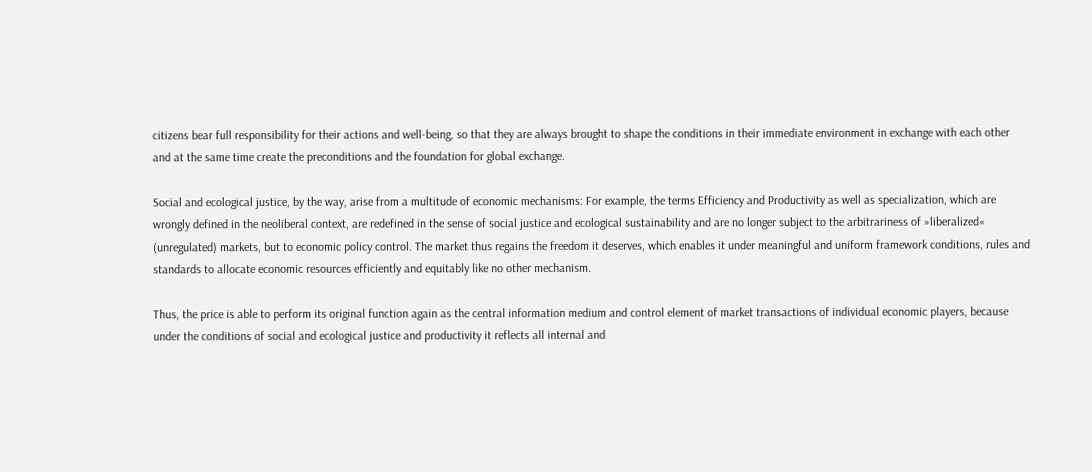citizens bear full responsibility for their actions and well-being, so that they are always brought to shape the conditions in their immediate environment in exchange with each other and at the same time create the preconditions and the foundation for global exchange.

Social and ecological justice, by the way, arise from a multitude of economic mechanisms: For example, the terms Efficiency and Productivity as well as specialization, which are wrongly defined in the neoliberal context, are redefined in the sense of social justice and ecological sustainability and are no longer subject to the arbitrariness of »liberalized« (unregulated) markets, but to economic policy control. The market thus regains the freedom it deserves, which enables it under meaningful and uniform framework conditions, rules and standards to allocate economic resources efficiently and equitably like no other mechanism.

Thus, the price is able to perform its original function again as the central information medium and control element of market transactions of individual economic players, because under the conditions of social and ecological justice and productivity it reflects all internal and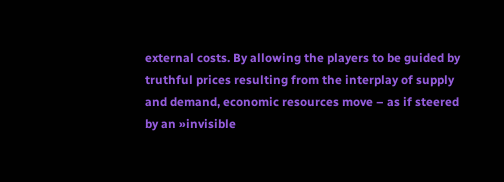external costs. By allowing the players to be guided by truthful prices resulting from the interplay of supply and demand, economic resources move – as if steered by an »invisible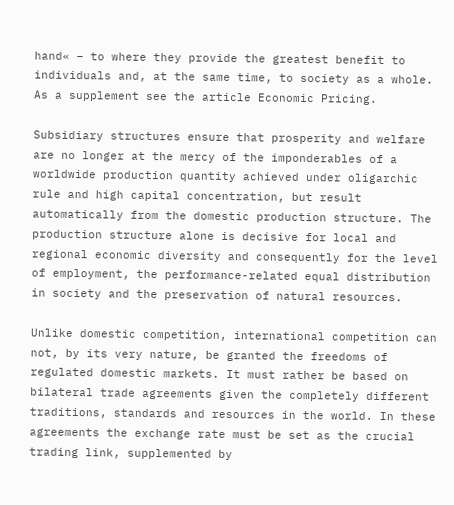hand« – to where they provide the greatest benefit to individuals and, at the same time, to society as a whole. As a supplement see the article Economic Pricing.

Subsidiary structures ensure that prosperity and welfare are no longer at the mercy of the imponderables of a worldwide production quantity achieved under oligarchic rule and high capital concentration, but result automatically from the domestic production structure. The production structure alone is decisive for local and regional economic diversity and consequently for the level of employment, the performance-related equal distribution in society and the preservation of natural resources.

Unlike domestic competition, international competition can not, by its very nature, be granted the freedoms of regulated domestic markets. It must rather be based on bilateral trade agreements given the completely different traditions, standards and resources in the world. In these agreements the exchange rate must be set as the crucial trading link, supplemented by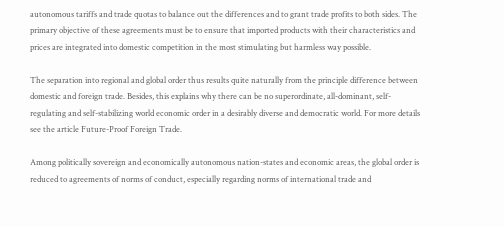autonomous tariffs and trade quotas to balance out the differences and to grant trade profits to both sides. The primary objective of these agreements must be to ensure that imported products with their characteristics and prices are integrated into domestic competition in the most stimulating but harmless way possible.

The separation into regional and global order thus results quite naturally from the principle difference between domestic and foreign trade. Besides, this explains why there can be no superordinate, all-dominant, self-regulating and self-stabilizing world economic order in a desirably diverse and democratic world. For more details see the article Future-Proof Foreign Trade.

Among politically sovereign and economically autonomous nation-states and economic areas, the global order is reduced to agreements of norms of conduct, especially regarding norms of international trade and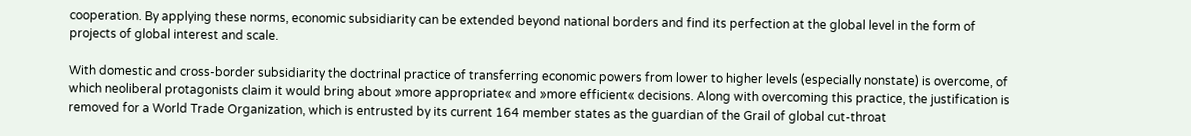cooperation. By applying these norms, economic subsidiarity can be extended beyond national borders and find its perfection at the global level in the form of projects of global interest and scale.

With domestic and cross-border subsidiarity the doctrinal practice of transferring economic powers from lower to higher levels (especially nonstate) is overcome, of which neoliberal protagonists claim it would bring about »more appropriate« and »more efficient« decisions. Along with overcoming this practice, the justification is removed for a World Trade Organization, which is entrusted by its current 164 member states as the guardian of the Grail of global cut-throat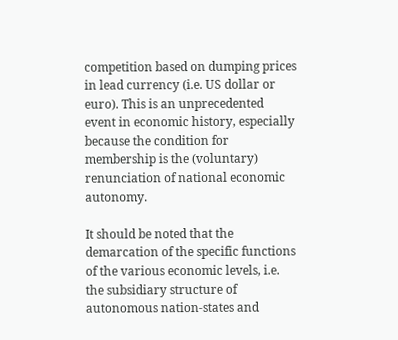competition based on dumping prices in lead currency (i.e. US dollar or euro). This is an unprecedented event in economic history, especially because the condition for membership is the (voluntary) renunciation of national economic autonomy.

It should be noted that the demarcation of the specific functions of the various economic levels, i.e. the subsidiary structure of autonomous nation-states and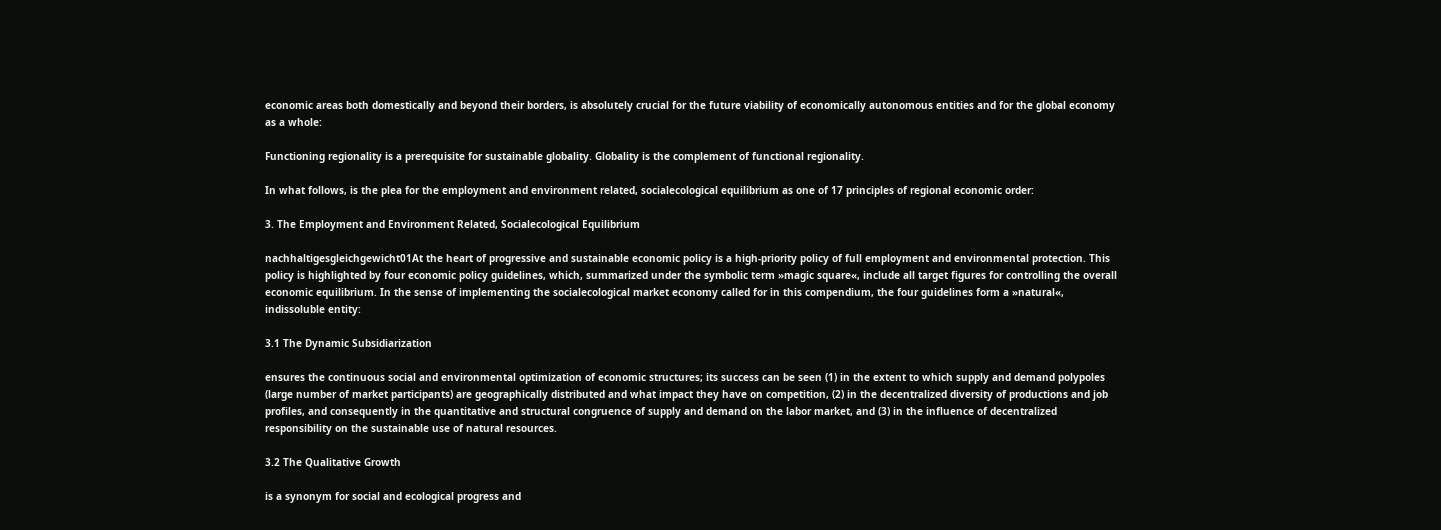economic areas both domestically and beyond their borders, is absolutely crucial for the future viability of economically autonomous entities and for the global economy as a whole:

Functioning regionality is a prerequisite for sustainable globality. Globality is the complement of functional regionality.

In what follows, is the plea for the employment and environment related, socialecological equilibrium as one of 17 principles of regional economic order:

3. The Employment and Environment Related, Socialecological Equilibrium

nachhaltigesgleichgewicht01At the heart of progressive and sustainable economic policy is a high-priority policy of full employment and environmental protection. This policy is highlighted by four economic policy guidelines, which, summarized under the symbolic term »magic square«, include all target figures for controlling the overall economic equilibrium. In the sense of implementing the socialecological market economy called for in this compendium, the four guidelines form a »natural«, indissoluble entity:

3.1 The Dynamic Subsidiarization

ensures the continuous social and environmental optimization of economic structures; its success can be seen (1) in the extent to which supply and demand polypoles (large number of market participants) are geographically distributed and what impact they have on competition, (2) in the decentralized diversity of productions and job profiles, and consequently in the quantitative and structural congruence of supply and demand on the labor market, and (3) in the influence of decentralized responsibility on the sustainable use of natural resources.

3.2 The Qualitative Growth

is a synonym for social and ecological progress and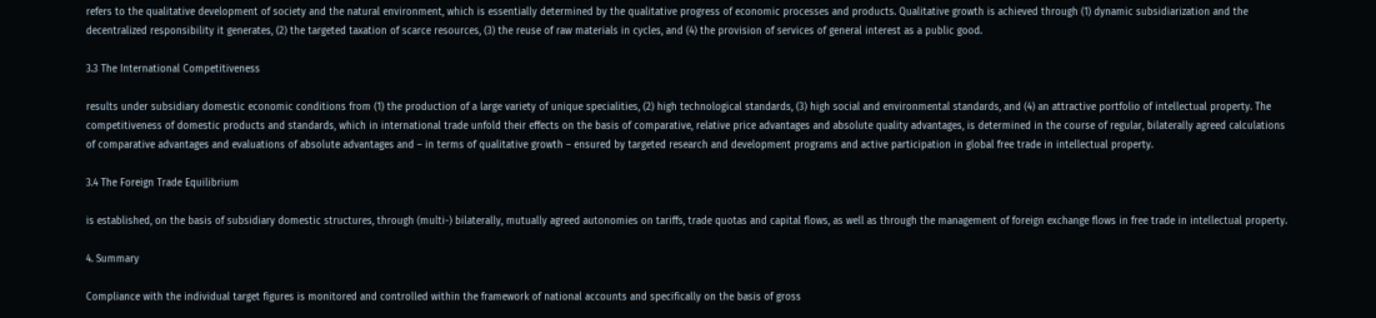refers to the qualitative development of society and the natural environment, which is essentially determined by the qualitative progress of economic processes and products. Qualitative growth is achieved through (1) dynamic subsidiarization and the decentralized responsibility it generates, (2) the targeted taxation of scarce resources, (3) the reuse of raw materials in cycles, and (4) the provision of services of general interest as a public good.

3.3 The International Competitiveness

results under subsidiary domestic economic conditions from (1) the production of a large variety of unique specialities, (2) high technological standards, (3) high social and environmental standards, and (4) an attractive portfolio of intellectual property. The competitiveness of domestic products and standards, which in international trade unfold their effects on the basis of comparative, relative price advantages and absolute quality advantages, is determined in the course of regular, bilaterally agreed calculations of comparative advantages and evaluations of absolute advantages and – in terms of qualitative growth – ensured by targeted research and development programs and active participation in global free trade in intellectual property.

3.4 The Foreign Trade Equilibrium

is established, on the basis of subsidiary domestic structures, through (multi-) bilaterally, mutually agreed autonomies on tariffs, trade quotas and capital flows, as well as through the management of foreign exchange flows in free trade in intellectual property.

4. Summary

Compliance with the individual target figures is monitored and controlled within the framework of national accounts and specifically on the basis of gross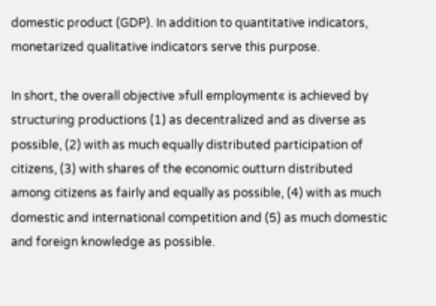domestic product (GDP). In addition to quantitative indicators, monetarized qualitative indicators serve this purpose.

In short, the overall objective »full employment« is achieved by structuring productions (1) as decentralized and as diverse as possible, (2) with as much equally distributed participation of citizens, (3) with shares of the economic outturn distributed among citizens as fairly and equally as possible, (4) with as much domestic and international competition and (5) as much domestic and foreign knowledge as possible.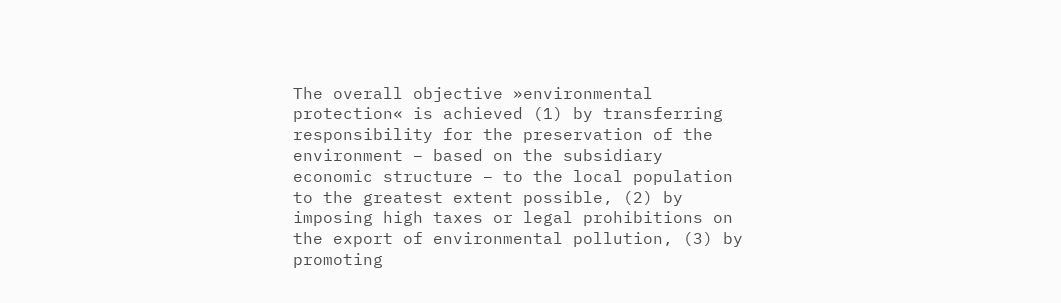The overall objective »environmental protection« is achieved (1) by transferring responsibility for the preservation of the environment – based on the subsidiary economic structure – to the local population to the greatest extent possible, (2) by imposing high taxes or legal prohibitions on the export of environmental pollution, (3) by promoting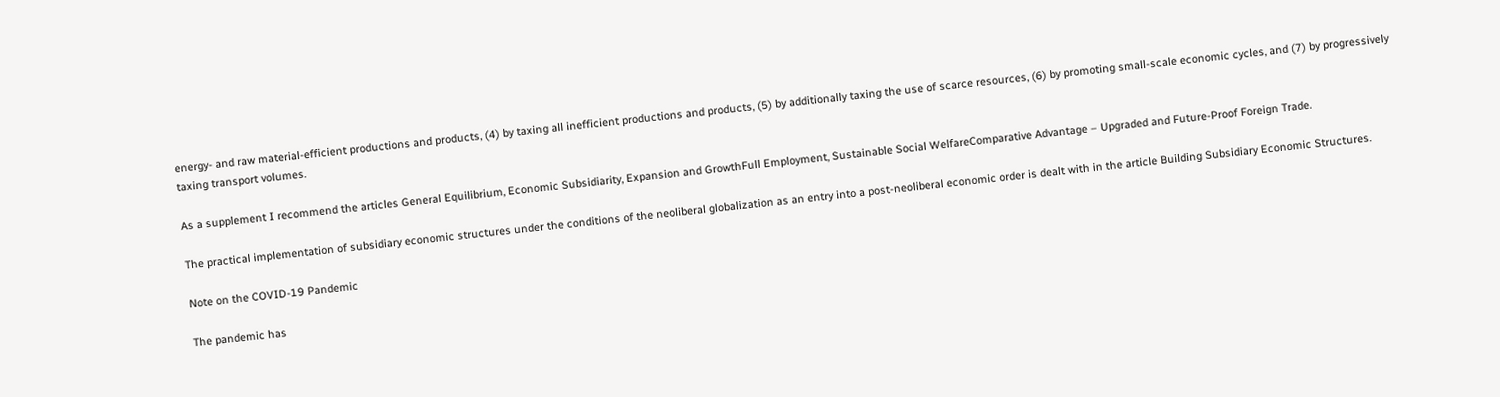energy- and raw material-efficient productions and products, (4) by taxing all inefficient productions and products, (5) by additionally taxing the use of scarce resources, (6) by promoting small-scale economic cycles, and (7) by progressively taxing transport volumes.

As a supplement I recommend the articles General Equilibrium, Economic Subsidiarity, Expansion and GrowthFull Employment, Sustainable Social WelfareComparative Advantage – Upgraded and Future-Proof Foreign Trade.

The practical implementation of subsidiary economic structures under the conditions of the neoliberal globalization as an entry into a post-neoliberal economic order is dealt with in the article Building Subsidiary Economic Structures.

Note on the COVID-19 Pandemic

The pandemic has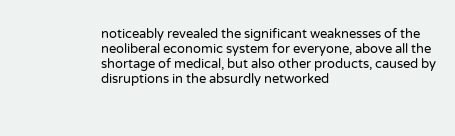noticeably revealed the significant weaknesses of the neoliberal economic system for everyone, above all the shortage of medical, but also other products, caused by disruptions in the absurdly networked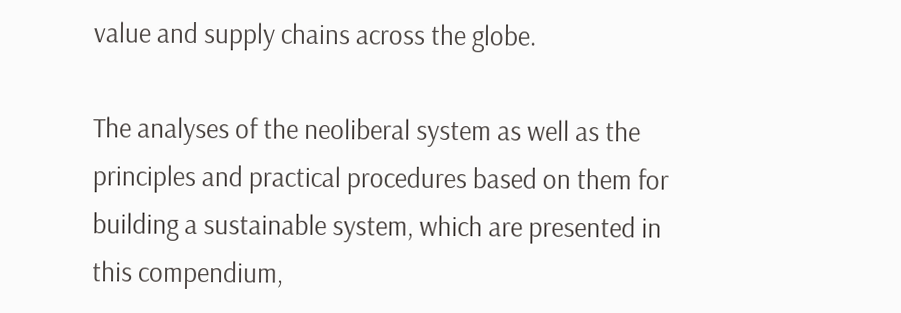value and supply chains across the globe.

The analyses of the neoliberal system as well as the principles and practical procedures based on them for building a sustainable system, which are presented in this compendium,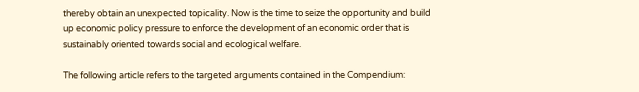thereby obtain an unexpected topicality. Now is the time to seize the opportunity and build up economic policy pressure to enforce the development of an economic order that is sustainably oriented towards social and ecological welfare.

The following article refers to the targeted arguments contained in the Compendium: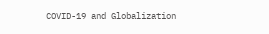COVID-19 and Globalization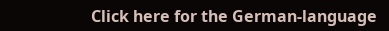Click here for the German-language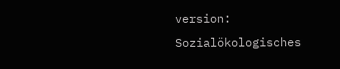version: Sozialökologisches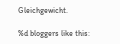Gleichgewicht.

%d bloggers like this: